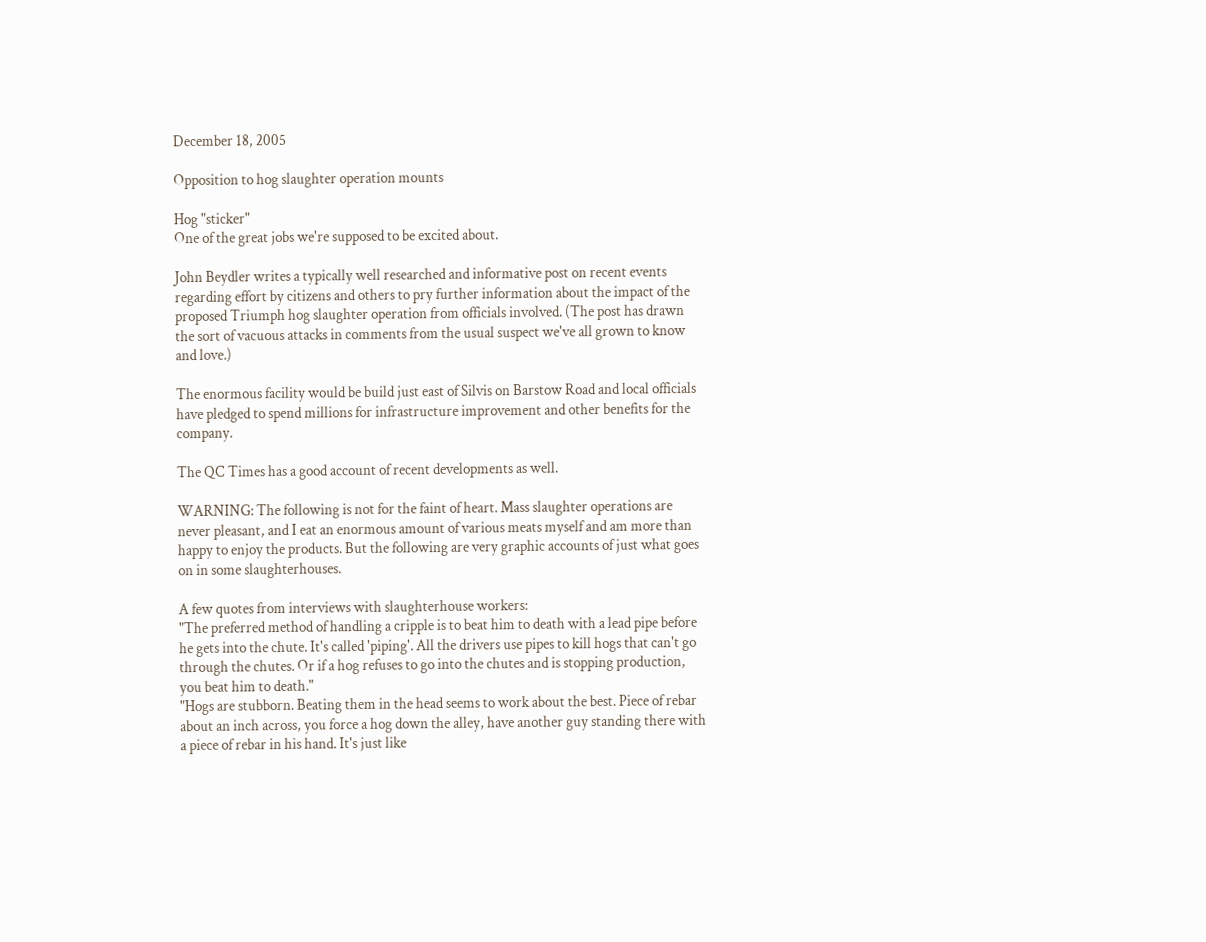December 18, 2005

Opposition to hog slaughter operation mounts

Hog "sticker"
One of the great jobs we're supposed to be excited about.

John Beydler writes a typically well researched and informative post on recent events regarding effort by citizens and others to pry further information about the impact of the proposed Triumph hog slaughter operation from officials involved. (The post has drawn the sort of vacuous attacks in comments from the usual suspect we've all grown to know and love.)

The enormous facility would be build just east of Silvis on Barstow Road and local officials have pledged to spend millions for infrastructure improvement and other benefits for the company.

The QC Times has a good account of recent developments as well.

WARNING: The following is not for the faint of heart. Mass slaughter operations are never pleasant, and I eat an enormous amount of various meats myself and am more than happy to enjoy the products. But the following are very graphic accounts of just what goes on in some slaughterhouses.

A few quotes from interviews with slaughterhouse workers:
"The preferred method of handling a cripple is to beat him to death with a lead pipe before he gets into the chute. It's called 'piping'. All the drivers use pipes to kill hogs that can't go through the chutes. Or if a hog refuses to go into the chutes and is stopping production, you beat him to death."
"Hogs are stubborn. Beating them in the head seems to work about the best. Piece of rebar about an inch across, you force a hog down the alley, have another guy standing there with a piece of rebar in his hand. It's just like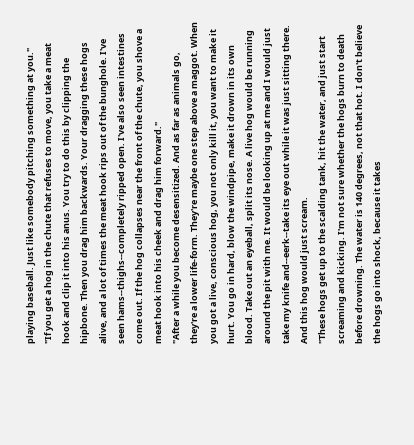playing baseball. Just like somebody pitching something at you."
"If you get a hog in the chute that refuses to move, you take a meat hook and clip it into his anus. You try to do this by clipping the hipbone. Then you drag him backwards. Your dragging these hogs alive, and a lot of times the meat hook rips out of the bunghole. I've seen hams--thighs--completely ripped open. I've also seen intestines come out. If the hog collapses near the front of the chute, you shove a meat hook into his cheek and drag him forward."
"After a while you become desensitized. And as far as animals go, they're a lower life-form. They're maybe one step above a maggot. When you got a live, conscious hog, you not only kill it, you want to make it hurt. You go in hard, blow the windpipe, make it drown in its own blood. Take out an eyeball, split its nose. A live hog would be running around the pit with me. It would be looking up at me and I would just take my knife and--eerk--take its eye out while it was just sitting there. And this hog would just scream.
"These hogs get up to the scalding tank, hit the water, and just start screaming and kicking. I'm not sure whether the hogs burn to death before drowning. The water is 140 degrees, not that hot. I don't believe the hogs go into shock, because it takes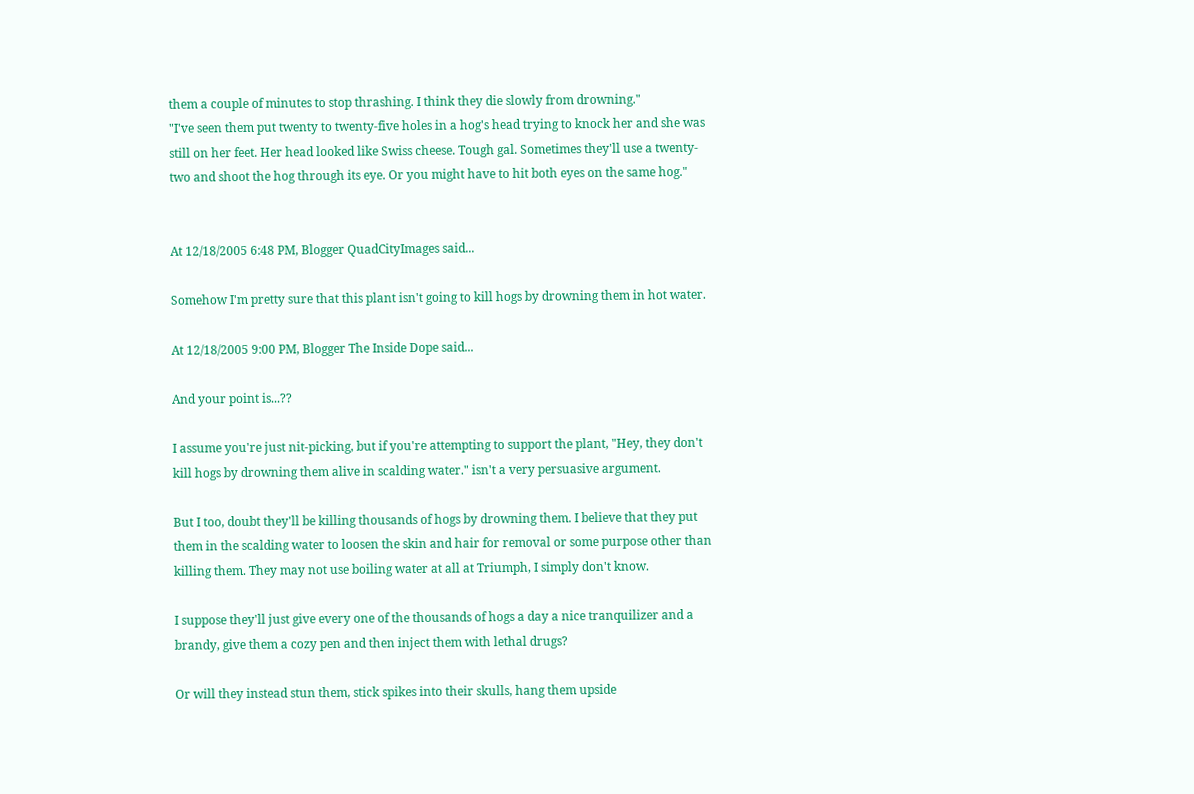them a couple of minutes to stop thrashing. I think they die slowly from drowning."
"I've seen them put twenty to twenty-five holes in a hog's head trying to knock her and she was still on her feet. Her head looked like Swiss cheese. Tough gal. Sometimes they'll use a twenty-two and shoot the hog through its eye. Or you might have to hit both eyes on the same hog."


At 12/18/2005 6:48 PM, Blogger QuadCityImages said...

Somehow I'm pretty sure that this plant isn't going to kill hogs by drowning them in hot water.

At 12/18/2005 9:00 PM, Blogger The Inside Dope said...

And your point is...??

I assume you're just nit-picking, but if you're attempting to support the plant, "Hey, they don't kill hogs by drowning them alive in scalding water." isn't a very persuasive argument.

But I too, doubt they'll be killing thousands of hogs by drowning them. I believe that they put them in the scalding water to loosen the skin and hair for removal or some purpose other than killing them. They may not use boiling water at all at Triumph, I simply don't know.

I suppose they'll just give every one of the thousands of hogs a day a nice tranquilizer and a brandy, give them a cozy pen and then inject them with lethal drugs?

Or will they instead stun them, stick spikes into their skulls, hang them upside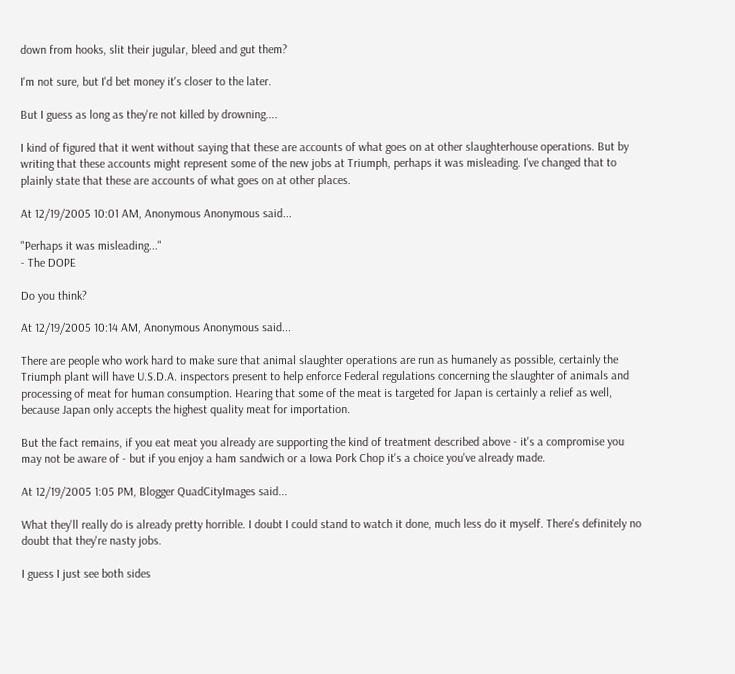down from hooks, slit their jugular, bleed and gut them?

I'm not sure, but I'd bet money it's closer to the later.

But I guess as long as they're not killed by drowning....

I kind of figured that it went without saying that these are accounts of what goes on at other slaughterhouse operations. But by writing that these accounts might represent some of the new jobs at Triumph, perhaps it was misleading. I've changed that to plainly state that these are accounts of what goes on at other places.

At 12/19/2005 10:01 AM, Anonymous Anonymous said...

"Perhaps it was misleading..."
- The DOPE

Do you think?

At 12/19/2005 10:14 AM, Anonymous Anonymous said...

There are people who work hard to make sure that animal slaughter operations are run as humanely as possible, certainly the Triumph plant will have U.S.D.A. inspectors present to help enforce Federal regulations concerning the slaughter of animals and processing of meat for human consumption. Hearing that some of the meat is targeted for Japan is certainly a relief as well, because Japan only accepts the highest quality meat for importation.

But the fact remains, if you eat meat you already are supporting the kind of treatment described above - it's a compromise you may not be aware of - but if you enjoy a ham sandwich or a Iowa Pork Chop it's a choice you've already made.

At 12/19/2005 1:05 PM, Blogger QuadCityImages said...

What they'll really do is already pretty horrible. I doubt I could stand to watch it done, much less do it myself. There's definitely no doubt that they're nasty jobs.

I guess I just see both sides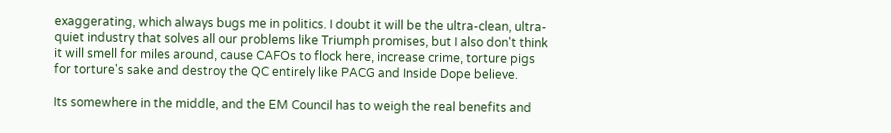exaggerating, which always bugs me in politics. I doubt it will be the ultra-clean, ultra-quiet industry that solves all our problems like Triumph promises, but I also don't think it will smell for miles around, cause CAFOs to flock here, increase crime, torture pigs for torture's sake and destroy the QC entirely like PACG and Inside Dope believe.

Its somewhere in the middle, and the EM Council has to weigh the real benefits and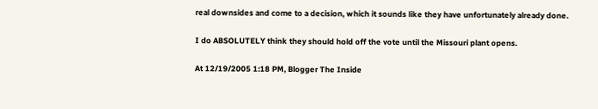real downsides and come to a decision, which it sounds like they have unfortunately already done.

I do ABSOLUTELY think they should hold off the vote until the Missouri plant opens.

At 12/19/2005 1:18 PM, Blogger The Inside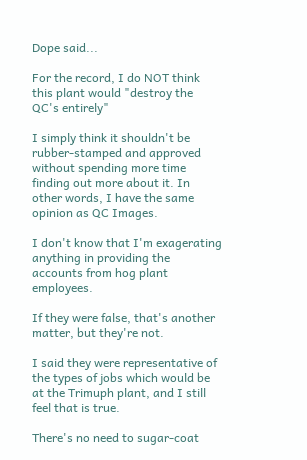Dope said...

For the record, I do NOT think this plant would "destroy the QC's entirely"

I simply think it shouldn't be rubber-stamped and approved without spending more time finding out more about it. In other words, I have the same opinion as QC Images.

I don't know that I'm exagerating anything in providing the accounts from hog plant employees.

If they were false, that's another matter, but they're not.

I said they were representative of the types of jobs which would be at the Trimuph plant, and I still feel that is true.

There's no need to sugar-coat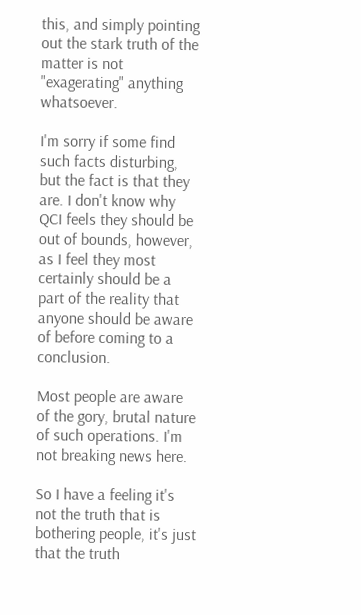this, and simply pointing out the stark truth of the matter is not "exagerating" anything whatsoever.

I'm sorry if some find such facts disturbing, but the fact is that they are. I don't know why QCI feels they should be out of bounds, however, as I feel they most certainly should be a part of the reality that anyone should be aware of before coming to a conclusion.

Most people are aware of the gory, brutal nature of such operations. I'm not breaking news here.

So I have a feeling it's not the truth that is bothering people, it's just that the truth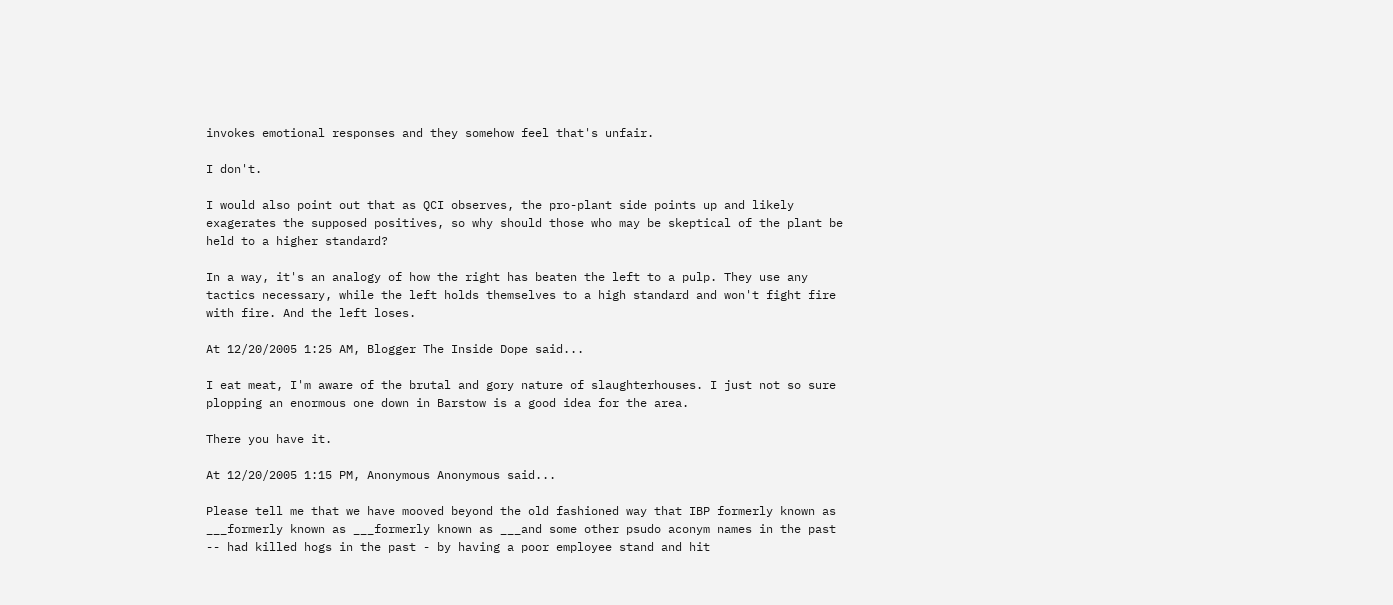invokes emotional responses and they somehow feel that's unfair.

I don't.

I would also point out that as QCI observes, the pro-plant side points up and likely exagerates the supposed positives, so why should those who may be skeptical of the plant be held to a higher standard?

In a way, it's an analogy of how the right has beaten the left to a pulp. They use any tactics necessary, while the left holds themselves to a high standard and won't fight fire with fire. And the left loses.

At 12/20/2005 1:25 AM, Blogger The Inside Dope said...

I eat meat, I'm aware of the brutal and gory nature of slaughterhouses. I just not so sure plopping an enormous one down in Barstow is a good idea for the area.

There you have it.

At 12/20/2005 1:15 PM, Anonymous Anonymous said...

Please tell me that we have mooved beyond the old fashioned way that IBP formerly known as ___formerly known as ___formerly known as ___and some other psudo aconym names in the past -- had killed hogs in the past - by having a poor employee stand and hit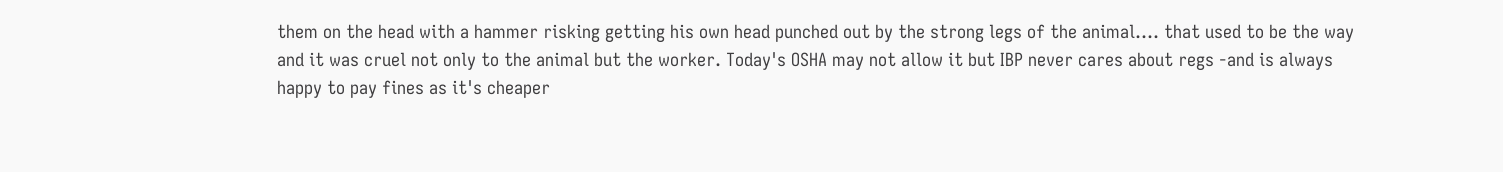them on the head with a hammer risking getting his own head punched out by the strong legs of the animal.... that used to be the way and it was cruel not only to the animal but the worker. Today's OSHA may not allow it but IBP never cares about regs -and is always happy to pay fines as it's cheaper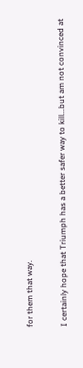for them that way.

I certainly hope that Triumph has a better safer way to kill...but am not convinced at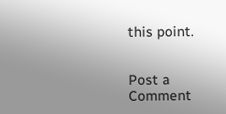this point.


Post a Comment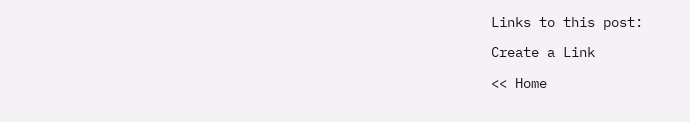Links to this post:

Create a Link

<< Home